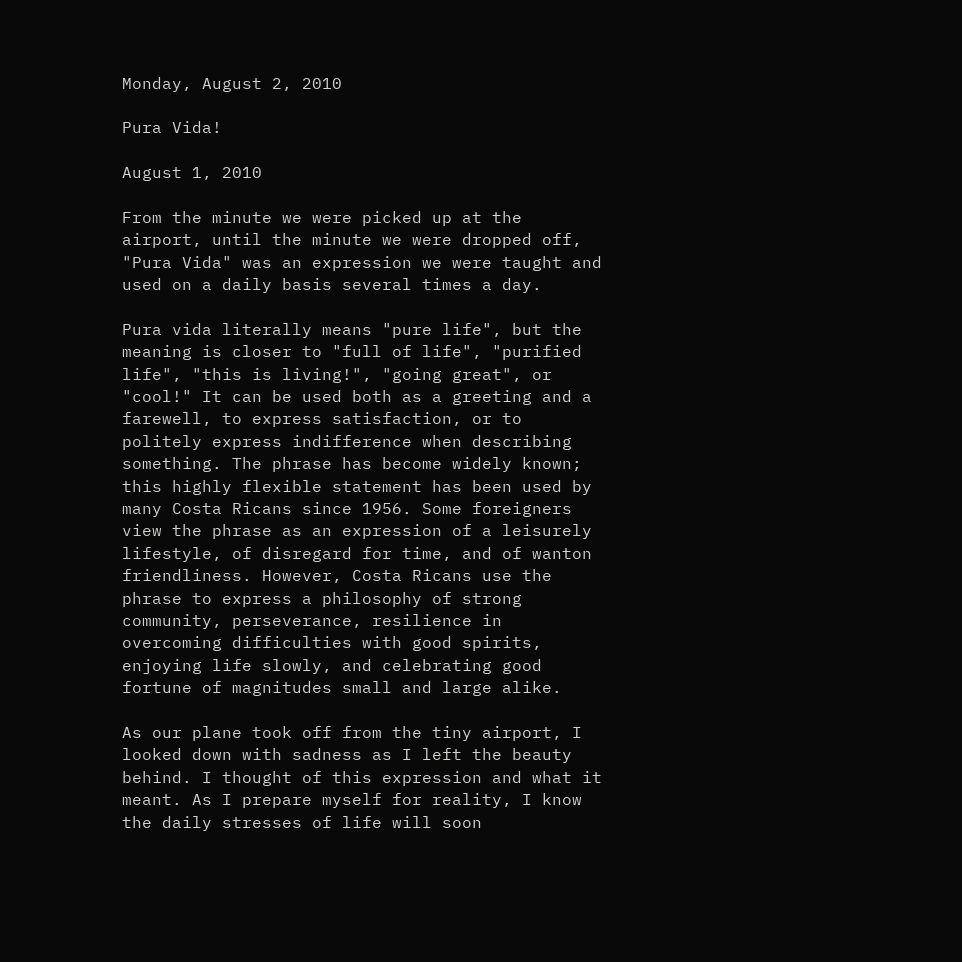Monday, August 2, 2010

Pura Vida!

August 1, 2010

From the minute we were picked up at the airport, until the minute we were dropped off, "Pura Vida" was an expression we were taught and used on a daily basis several times a day.

Pura vida literally means "pure life", but the meaning is closer to "full of life", "purified life", "this is living!", "going great", or "cool!" It can be used both as a greeting and a farewell, to express satisfaction, or to politely express indifference when describing something. The phrase has become widely known; this highly flexible statement has been used by many Costa Ricans since 1956. Some foreigners view the phrase as an expression of a leisurely lifestyle, of disregard for time, and of wanton friendliness. However, Costa Ricans use the phrase to express a philosophy of strong community, perseverance, resilience in overcoming difficulties with good spirits, enjoying life slowly, and celebrating good fortune of magnitudes small and large alike.

As our plane took off from the tiny airport, I looked down with sadness as I left the beauty behind. I thought of this expression and what it meant. As I prepare myself for reality, I know the daily stresses of life will soon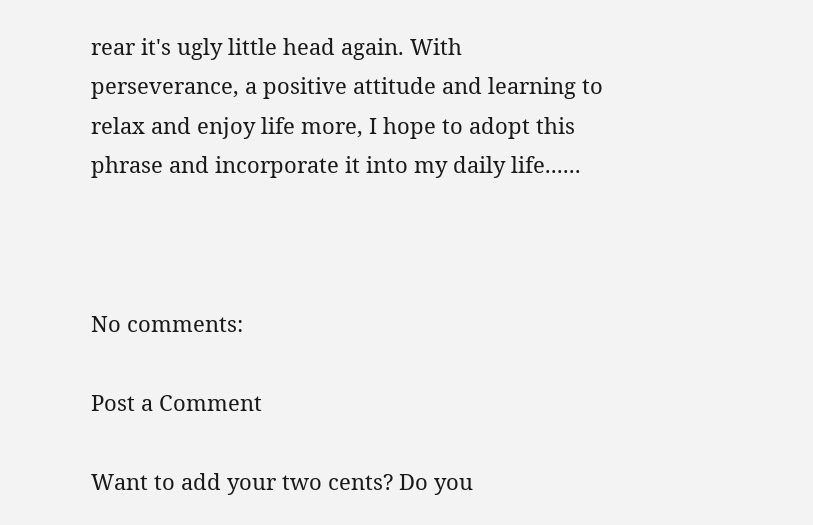rear it's ugly little head again. With perseverance, a positive attitude and learning to relax and enjoy life more, I hope to adopt this phrase and incorporate it into my daily life......



No comments:

Post a Comment

Want to add your two cents? Do you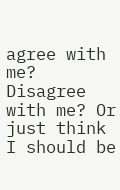agree with me? Disagree with me? Or just think I should be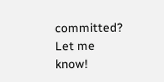committed? Let me know!